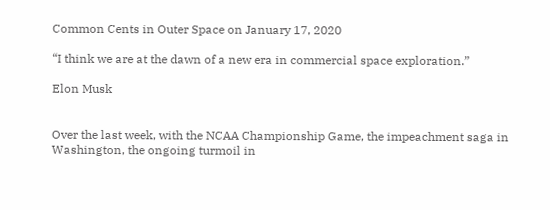Common Cents in Outer Space on January 17, 2020

“I think we are at the dawn of a new era in commercial space exploration.”

Elon Musk


Over the last week, with the NCAA Championship Game, the impeachment saga in Washington, the ongoing turmoil in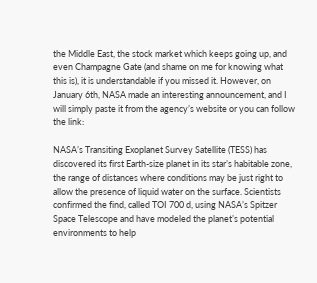the Middle East, the stock market which keeps going up, and even Champagne Gate (and shame on me for knowing what this is), it is understandable if you missed it. However, on January 6th, NASA made an interesting announcement, and I will simply paste it from the agency’s website or you can follow the link:

NASA’s Transiting Exoplanet Survey Satellite (TESS) has discovered its first Earth-size planet in its star’s habitable zone, the range of distances where conditions may be just right to allow the presence of liquid water on the surface. Scientists confirmed the find, called TOI 700 d, using NASA’s Spitzer Space Telescope and have modeled the planet’s potential environments to help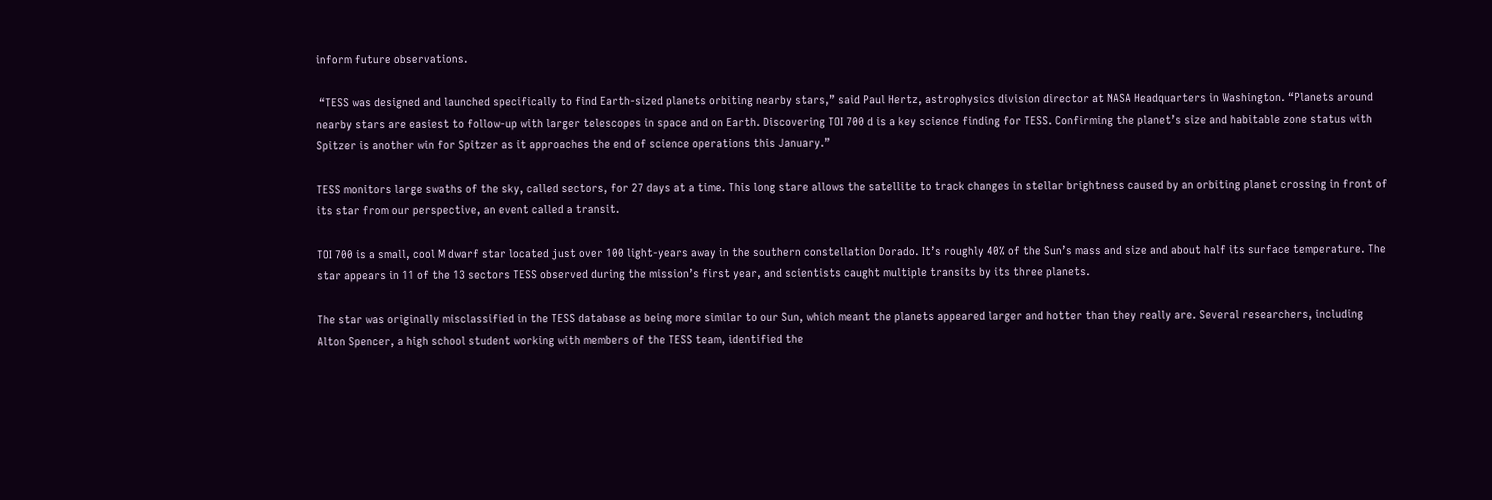inform future observations.

 “TESS was designed and launched specifically to find Earth-sized planets orbiting nearby stars,” said Paul Hertz, astrophysics division director at NASA Headquarters in Washington. “Planets around nearby stars are easiest to follow-up with larger telescopes in space and on Earth. Discovering TOI 700 d is a key science finding for TESS. Confirming the planet’s size and habitable zone status with Spitzer is another win for Spitzer as it approaches the end of science operations this January.”

TESS monitors large swaths of the sky, called sectors, for 27 days at a time. This long stare allows the satellite to track changes in stellar brightness caused by an orbiting planet crossing in front of its star from our perspective, an event called a transit.

TOI 700 is a small, cool M dwarf star located just over 100 light-years away in the southern constellation Dorado. It’s roughly 40% of the Sun’s mass and size and about half its surface temperature. The star appears in 11 of the 13 sectors TESS observed during the mission’s first year, and scientists caught multiple transits by its three planets.

The star was originally misclassified in the TESS database as being more similar to our Sun, which meant the planets appeared larger and hotter than they really are. Several researchers, including Alton Spencer, a high school student working with members of the TESS team, identified the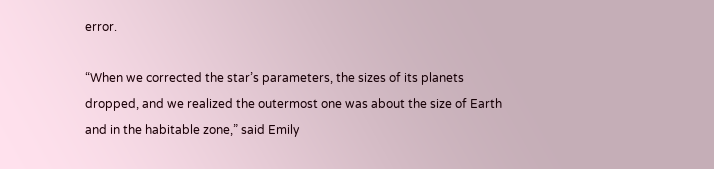error.

“When we corrected the star’s parameters, the sizes of its planets dropped, and we realized the outermost one was about the size of Earth and in the habitable zone,” said Emily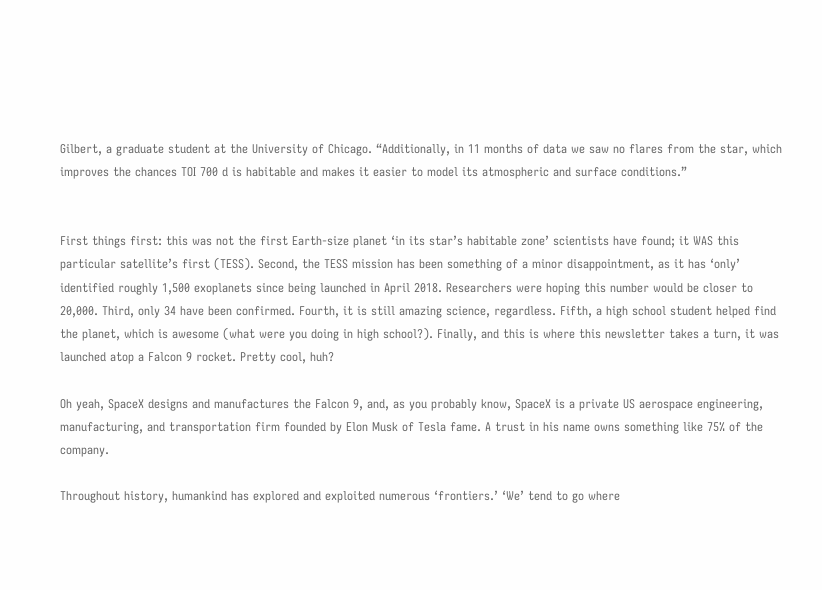Gilbert, a graduate student at the University of Chicago. “Additionally, in 11 months of data we saw no flares from the star, which improves the chances TOI 700 d is habitable and makes it easier to model its atmospheric and surface conditions.”


First things first: this was not the first Earth-size planet ‘in its star’s habitable zone’ scientists have found; it WAS this particular satellite’s first (TESS). Second, the TESS mission has been something of a minor disappointment, as it has ‘only’ identified roughly 1,500 exoplanets since being launched in April 2018. Researchers were hoping this number would be closer to 20,000. Third, only 34 have been confirmed. Fourth, it is still amazing science, regardless. Fifth, a high school student helped find the planet, which is awesome (what were you doing in high school?). Finally, and this is where this newsletter takes a turn, it was launched atop a Falcon 9 rocket. Pretty cool, huh?

Oh yeah, SpaceX designs and manufactures the Falcon 9, and, as you probably know, SpaceX is a private US aerospace engineering, manufacturing, and transportation firm founded by Elon Musk of Tesla fame. A trust in his name owns something like 75% of the company.

Throughout history, humankind has explored and exploited numerous ‘frontiers.’ ‘We’ tend to go where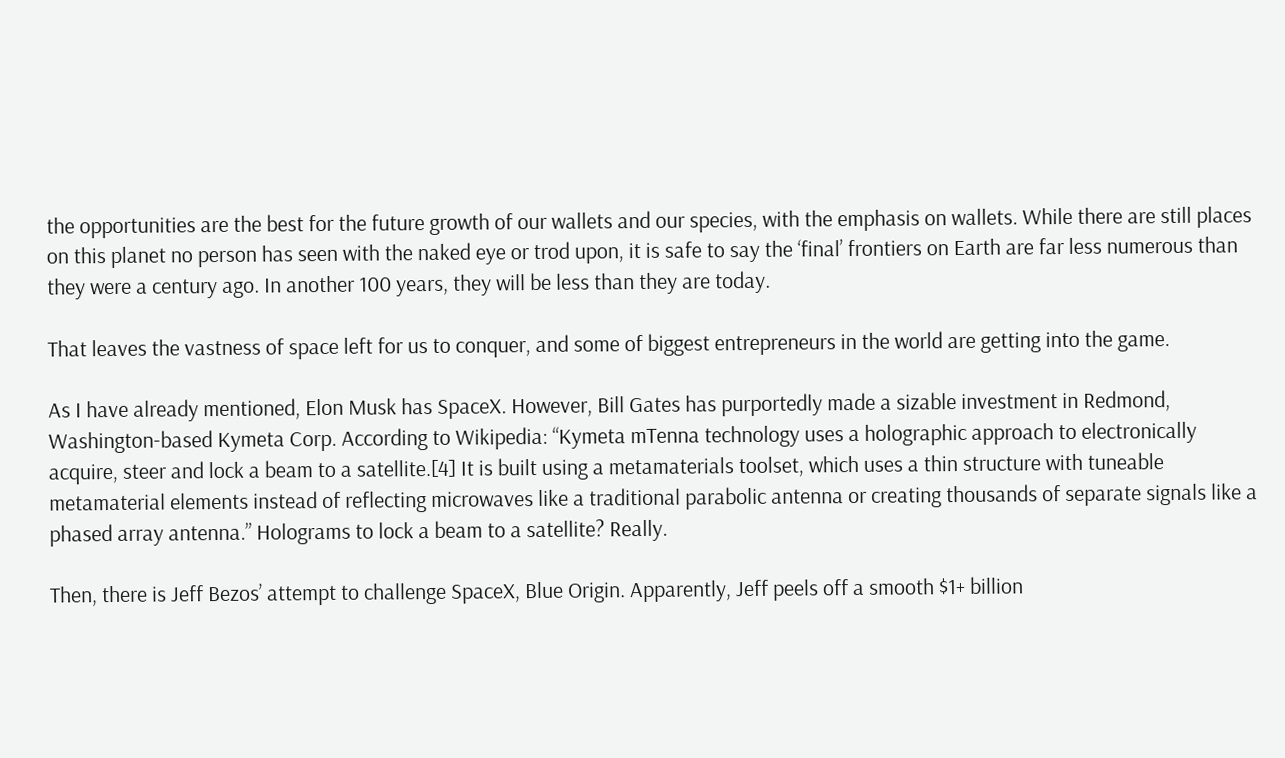the opportunities are the best for the future growth of our wallets and our species, with the emphasis on wallets. While there are still places on this planet no person has seen with the naked eye or trod upon, it is safe to say the ‘final’ frontiers on Earth are far less numerous than they were a century ago. In another 100 years, they will be less than they are today.

That leaves the vastness of space left for us to conquer, and some of biggest entrepreneurs in the world are getting into the game.

As I have already mentioned, Elon Musk has SpaceX. However, Bill Gates has purportedly made a sizable investment in Redmond, Washington-based Kymeta Corp. According to Wikipedia: “Kymeta mTenna technology uses a holographic approach to electronically acquire, steer and lock a beam to a satellite.[4] It is built using a metamaterials toolset, which uses a thin structure with tuneable metamaterial elements instead of reflecting microwaves like a traditional parabolic antenna or creating thousands of separate signals like a phased array antenna.” Holograms to lock a beam to a satellite? Really.

Then, there is Jeff Bezos’ attempt to challenge SpaceX, Blue Origin. Apparently, Jeff peels off a smooth $1+ billion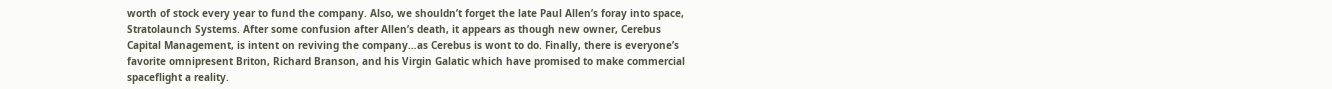worth of stock every year to fund the company. Also, we shouldn’t forget the late Paul Allen’s foray into space, Stratolaunch Systems. After some confusion after Allen’s death, it appears as though new owner, Cerebus Capital Management, is intent on reviving the company…as Cerebus is wont to do. Finally, there is everyone’s favorite omnipresent Briton, Richard Branson, and his Virgin Galatic which have promised to make commercial spaceflight a reality.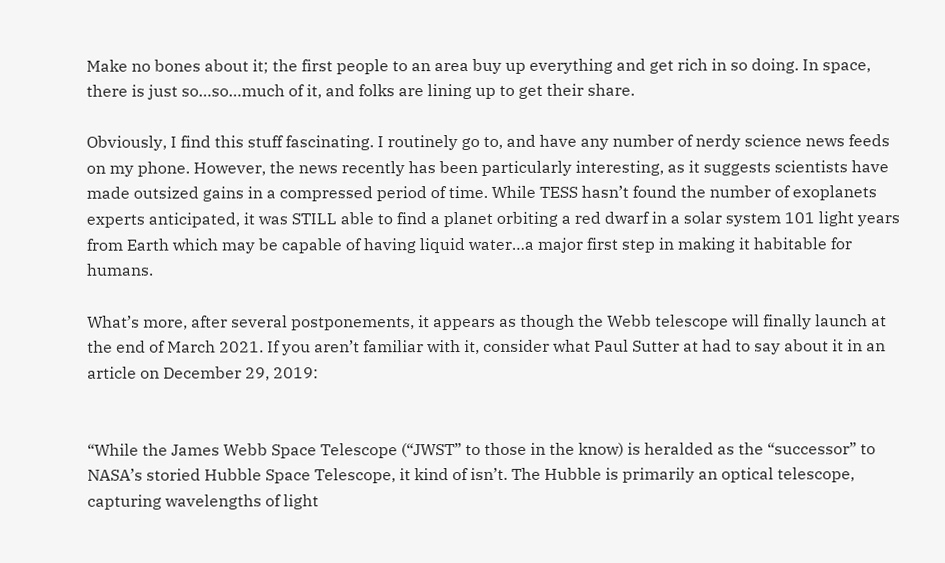Make no bones about it; the first people to an area buy up everything and get rich in so doing. In space, there is just so…so…much of it, and folks are lining up to get their share.

Obviously, I find this stuff fascinating. I routinely go to, and have any number of nerdy science news feeds on my phone. However, the news recently has been particularly interesting, as it suggests scientists have made outsized gains in a compressed period of time. While TESS hasn’t found the number of exoplanets experts anticipated, it was STILL able to find a planet orbiting a red dwarf in a solar system 101 light years from Earth which may be capable of having liquid water…a major first step in making it habitable for humans.

What’s more, after several postponements, it appears as though the Webb telescope will finally launch at the end of March 2021. If you aren’t familiar with it, consider what Paul Sutter at had to say about it in an article on December 29, 2019:


“While the James Webb Space Telescope (“JWST” to those in the know) is heralded as the “successor” to NASA’s storied Hubble Space Telescope, it kind of isn’t. The Hubble is primarily an optical telescope, capturing wavelengths of light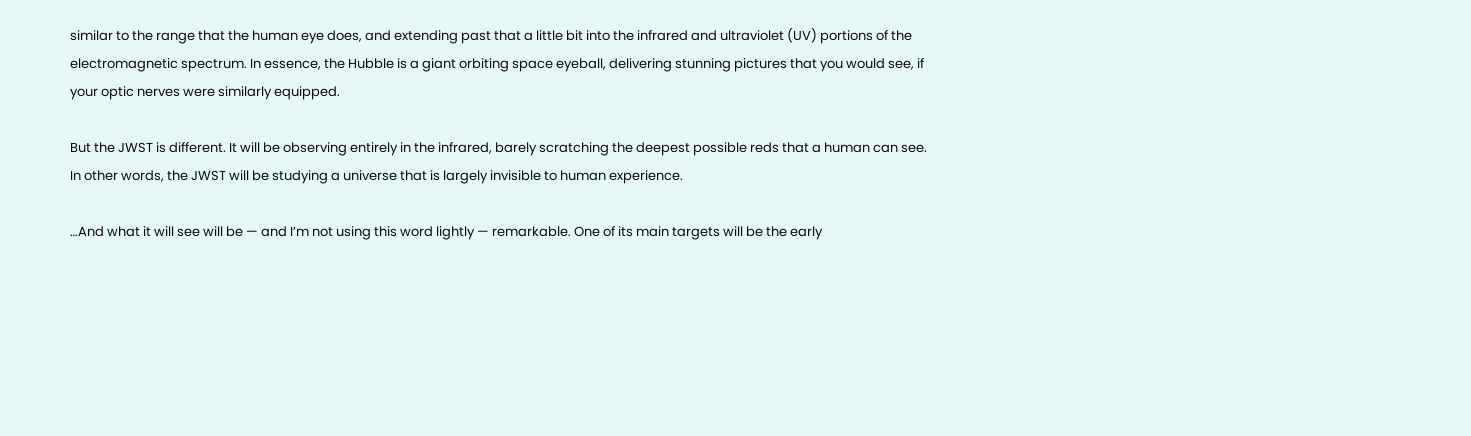similar to the range that the human eye does, and extending past that a little bit into the infrared and ultraviolet (UV) portions of the electromagnetic spectrum. In essence, the Hubble is a giant orbiting space eyeball, delivering stunning pictures that you would see, if your optic nerves were similarly equipped.

But the JWST is different. It will be observing entirely in the infrared, barely scratching the deepest possible reds that a human can see. In other words, the JWST will be studying a universe that is largely invisible to human experience.

…And what it will see will be — and I’m not using this word lightly — remarkable. One of its main targets will be the early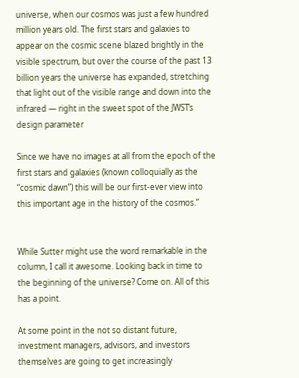universe, when our cosmos was just a few hundred million years old. The first stars and galaxies to appear on the cosmic scene blazed brightly in the visible spectrum, but over the course of the past 13 billion years the universe has expanded, stretching that light out of the visible range and down into the infrared — right in the sweet spot of the JWST’s design parameter

Since we have no images at all from the epoch of the first stars and galaxies (known colloquially as the “cosmic dawn”) this will be our first-ever view into this important age in the history of the cosmos.”


While Sutter might use the word remarkable in the column, I call it awesome. Looking back in time to the beginning of the universe? Come on. All of this has a point.

At some point in the not so distant future, investment managers, advisors, and investors themselves are going to get increasingly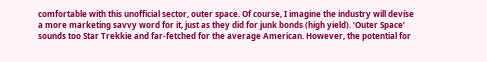comfortable with this unofficial sector, outer space. Of course, I imagine the industry will devise a more marketing savvy word for it, just as they did for junk bonds (high yield). ‘Outer Space’ sounds too Star Trekkie and far-fetched for the average American. However, the potential for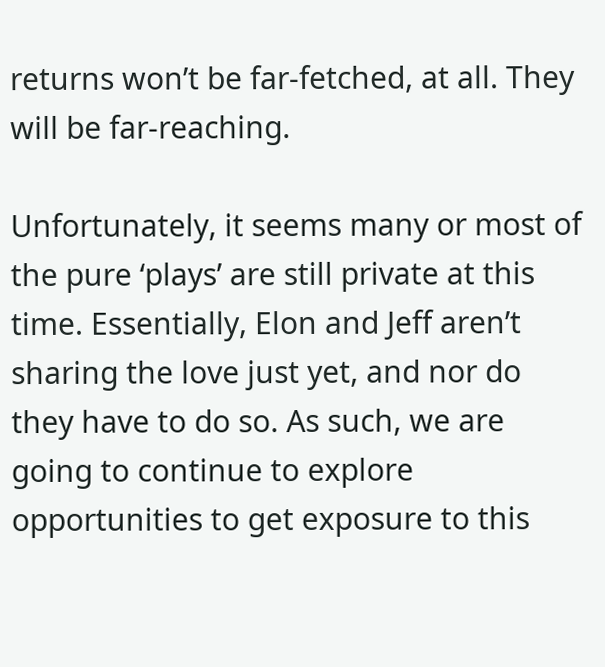returns won’t be far-fetched, at all. They will be far-reaching.

Unfortunately, it seems many or most of the pure ‘plays’ are still private at this time. Essentially, Elon and Jeff aren’t sharing the love just yet, and nor do they have to do so. As such, we are going to continue to explore opportunities to get exposure to this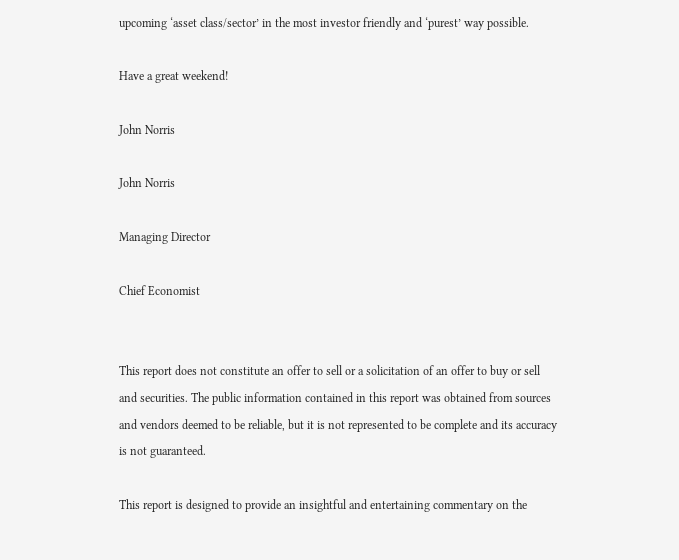upcoming ‘asset class/sector’ in the most investor friendly and ‘purest’ way possible.

Have a great weekend!

John Norris

John Norris

Managing Director

Chief Economist


This report does not constitute an offer to sell or a solicitation of an offer to buy or sell and securities. The public information contained in this report was obtained from sources and vendors deemed to be reliable, but it is not represented to be complete and its accuracy is not guaranteed.

This report is designed to provide an insightful and entertaining commentary on the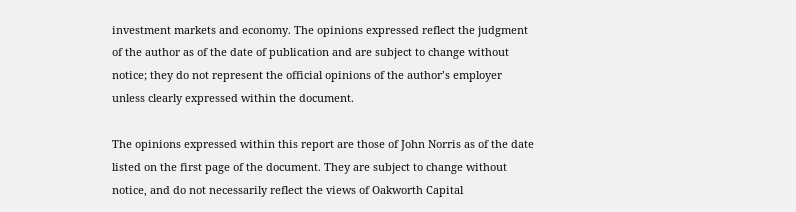investment markets and economy. The opinions expressed reflect the judgment of the author as of the date of publication and are subject to change without notice; they do not represent the official opinions of the author’s employer unless clearly expressed within the document.

The opinions expressed within this report are those of John Norris as of the date listed on the first page of the document. They are subject to change without notice, and do not necessarily reflect the views of Oakworth Capital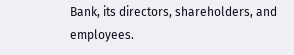Bank, its directors, shareholders, and employees.